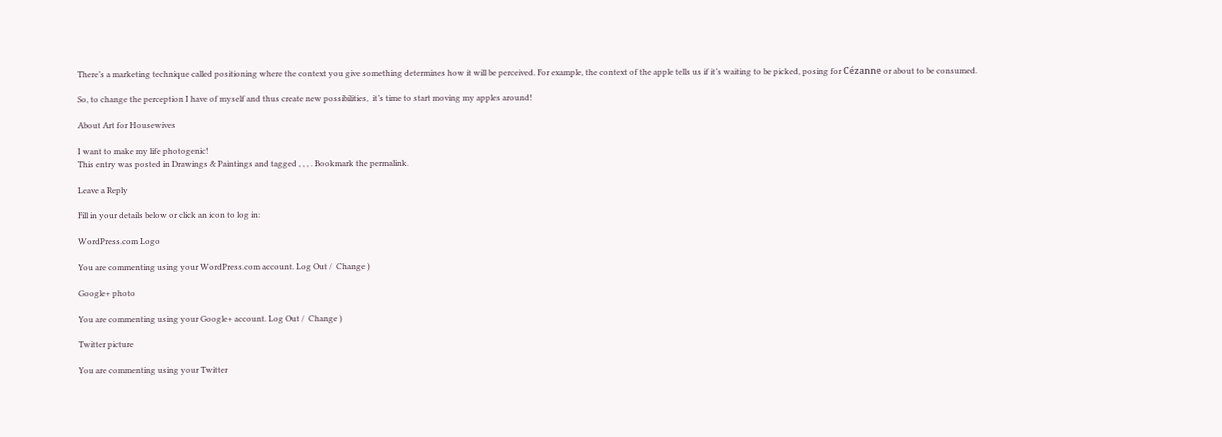There’s a marketing technique called positioning where the context you give something determines how it will be perceived. For example, the context of the apple tells us if it’s waiting to be picked, posing for Cézanne or about to be consumed.

So, to change the perception I have of myself and thus create new possibilities,  it’s time to start moving my apples around!

About Art for Housewives

I want to make my life photogenic!
This entry was posted in Drawings & Paintings and tagged , , , . Bookmark the permalink.

Leave a Reply

Fill in your details below or click an icon to log in:

WordPress.com Logo

You are commenting using your WordPress.com account. Log Out /  Change )

Google+ photo

You are commenting using your Google+ account. Log Out /  Change )

Twitter picture

You are commenting using your Twitter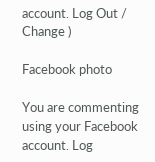account. Log Out /  Change )

Facebook photo

You are commenting using your Facebook account. Log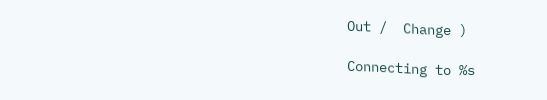Out /  Change )

Connecting to %s